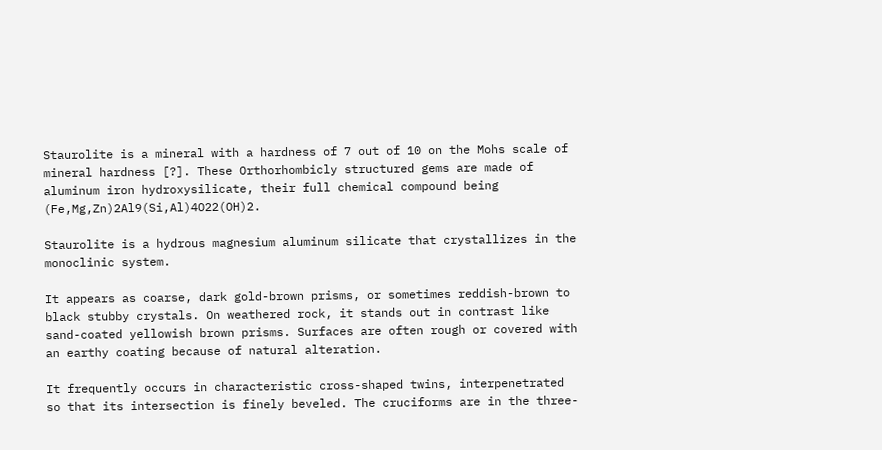Staurolite is a mineral with a hardness of 7 out of 10 on the Mohs scale of mineral hardness [?]. These Orthorhombicly structured gems are made of aluminum iron hydroxysilicate, their full chemical compound being (Fe,Mg,Zn)2Al9(Si,Al)4O22(OH)2.

Staurolite is a hydrous magnesium aluminum silicate that crystallizes in the monoclinic system.

It appears as coarse, dark gold-brown prisms, or sometimes reddish-brown to black stubby crystals. On weathered rock, it stands out in contrast like sand-coated yellowish brown prisms. Surfaces are often rough or covered with an earthy coating because of natural alteration.

It frequently occurs in characteristic cross-shaped twins, interpenetrated so that its intersection is finely beveled. The cruciforms are in the three-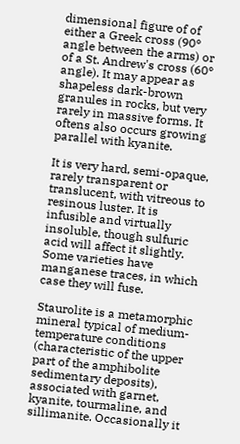dimensional figure of of either a Greek cross (90° angle between the arms) or of a St. Andrew's cross (60° angle). It may appear as shapeless dark-brown granules in rocks, but very rarely in massive forms. It oftens also occurs growing parallel with kyanite.

It is very hard, semi-opaque, rarely transparent or translucent, with vitreous to resinous luster. It is infusible and virtually insoluble, though sulfuric acid will affect it slightly. Some varieties have manganese traces, in which case they will fuse.

Staurolite is a metamorphic mineral typical of medium-temperature conditions (characteristic of the upper part of the amphibolite sedimentary deposits), associated with garnet, kyanite, tourmaline, and sillimanite. Occasionally it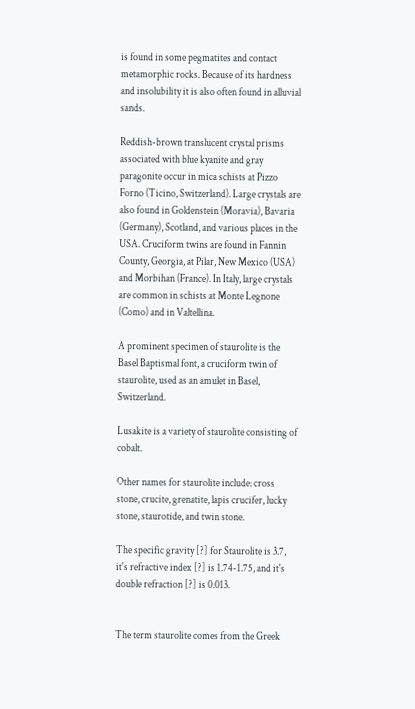is found in some pegmatites and contact metamorphic rocks. Because of its hardness and insolubility it is also often found in alluvial sands.

Reddish-brown translucent crystal prisms associated with blue kyanite and gray paragonite occur in mica schists at Pizzo Forno (Ticino, Switzerland). Large crystals are also found in Goldenstein (Moravia), Bavaria (Germany), Scotland, and various places in the USA. Cruciform twins are found in Fannin County, Georgia, at Pilar, New Mexico (USA) and Morbihan (France). In Italy, large crystals are common in schists at Monte Legnone (Como) and in Valtellina.

A prominent specimen of staurolite is the Basel Baptismal font, a cruciform twin of staurolite, used as an amulet in Basel, Switzerland.

Lusakite is a variety of staurolite consisting of cobalt.

Other names for staurolite include: cross stone, crucite, grenatite, lapis crucifer, lucky stone, staurotide, and twin stone.

The specific gravity [?] for Staurolite is 3.7, it's refractive index [?] is 1.74-1.75, and it's double refraction [?] is 0.013.


The term staurolite comes from the Greek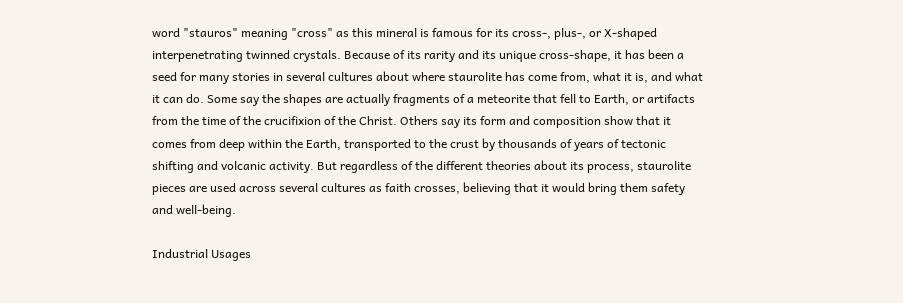word "stauros" meaning "cross" as this mineral is famous for its cross-, plus-, or X-shaped interpenetrating twinned crystals. Because of its rarity and its unique cross-shape, it has been a seed for many stories in several cultures about where staurolite has come from, what it is, and what it can do. Some say the shapes are actually fragments of a meteorite that fell to Earth, or artifacts from the time of the crucifixion of the Christ. Others say its form and composition show that it comes from deep within the Earth, transported to the crust by thousands of years of tectonic shifting and volcanic activity. But regardless of the different theories about its process, staurolite pieces are used across several cultures as faith crosses, believing that it would bring them safety and well-being.

Industrial Usages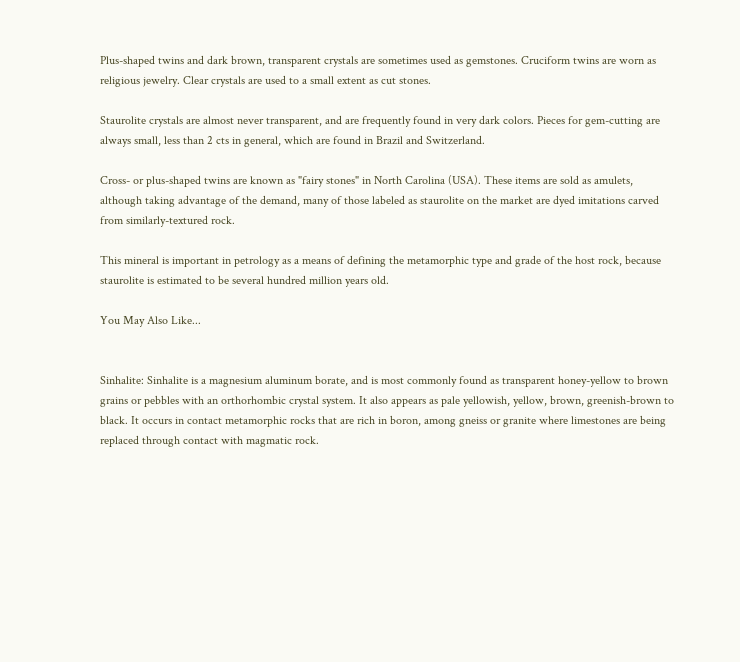Plus-shaped twins and dark brown, transparent crystals are sometimes used as gemstones. Cruciform twins are worn as religious jewelry. Clear crystals are used to a small extent as cut stones.

Staurolite crystals are almost never transparent, and are frequently found in very dark colors. Pieces for gem-cutting are always small, less than 2 cts in general, which are found in Brazil and Switzerland.

Cross- or plus-shaped twins are known as "fairy stones" in North Carolina (USA). These items are sold as amulets, although taking advantage of the demand, many of those labeled as staurolite on the market are dyed imitations carved from similarly-textured rock.

This mineral is important in petrology as a means of defining the metamorphic type and grade of the host rock, because staurolite is estimated to be several hundred million years old.

You May Also Like...


Sinhalite: Sinhalite is a magnesium aluminum borate, and is most commonly found as transparent honey-yellow to brown grains or pebbles with an orthorhombic crystal system. It also appears as pale yellowish, yellow, brown, greenish-brown to black. It occurs in contact metamorphic rocks that are rich in boron, among gneiss or granite where limestones are being replaced through contact with magmatic rock.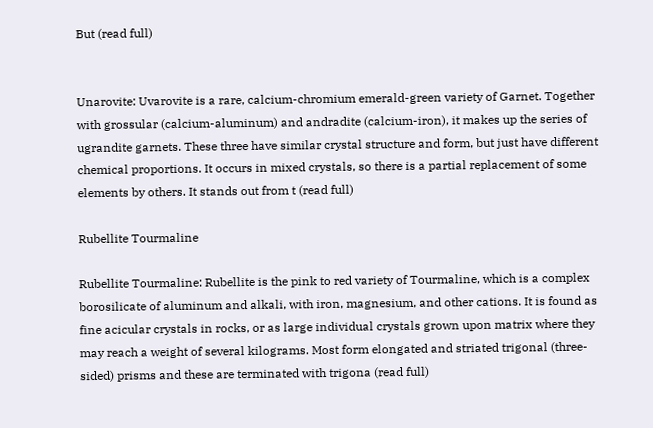But (read full)


Unarovite: Uvarovite is a rare, calcium-chromium emerald-green variety of Garnet. Together with grossular (calcium-aluminum) and andradite (calcium-iron), it makes up the series of ugrandite garnets. These three have similar crystal structure and form, but just have different chemical proportions. It occurs in mixed crystals, so there is a partial replacement of some elements by others. It stands out from t (read full)

Rubellite Tourmaline

Rubellite Tourmaline: Rubellite is the pink to red variety of Tourmaline, which is a complex borosilicate of aluminum and alkali, with iron, magnesium, and other cations. It is found as fine acicular crystals in rocks, or as large individual crystals grown upon matrix where they may reach a weight of several kilograms. Most form elongated and striated trigonal (three-sided) prisms and these are terminated with trigona (read full)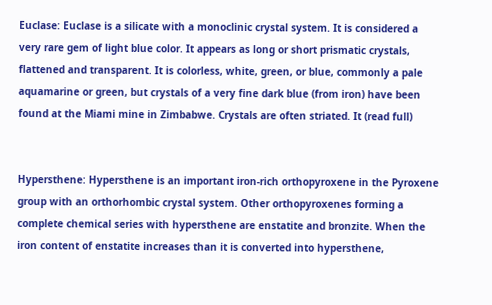Euclase: Euclase is a silicate with a monoclinic crystal system. It is considered a very rare gem of light blue color. It appears as long or short prismatic crystals, flattened and transparent. It is colorless, white, green, or blue, commonly a pale aquamarine or green, but crystals of a very fine dark blue (from iron) have been found at the Miami mine in Zimbabwe. Crystals are often striated. It (read full)


Hypersthene: Hypersthene is an important iron-rich orthopyroxene in the Pyroxene group with an orthorhombic crystal system. Other orthopyroxenes forming a complete chemical series with hypersthene are enstatite and bronzite. When the iron content of enstatite increases than it is converted into hypersthene,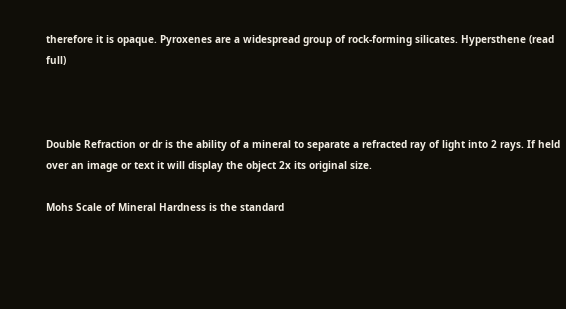therefore it is opaque. Pyroxenes are a widespread group of rock-forming silicates. Hypersthene (read full)



Double Refraction or dr is the ability of a mineral to separate a refracted ray of light into 2 rays. If held over an image or text it will display the object 2x its original size.

Mohs Scale of Mineral Hardness is the standard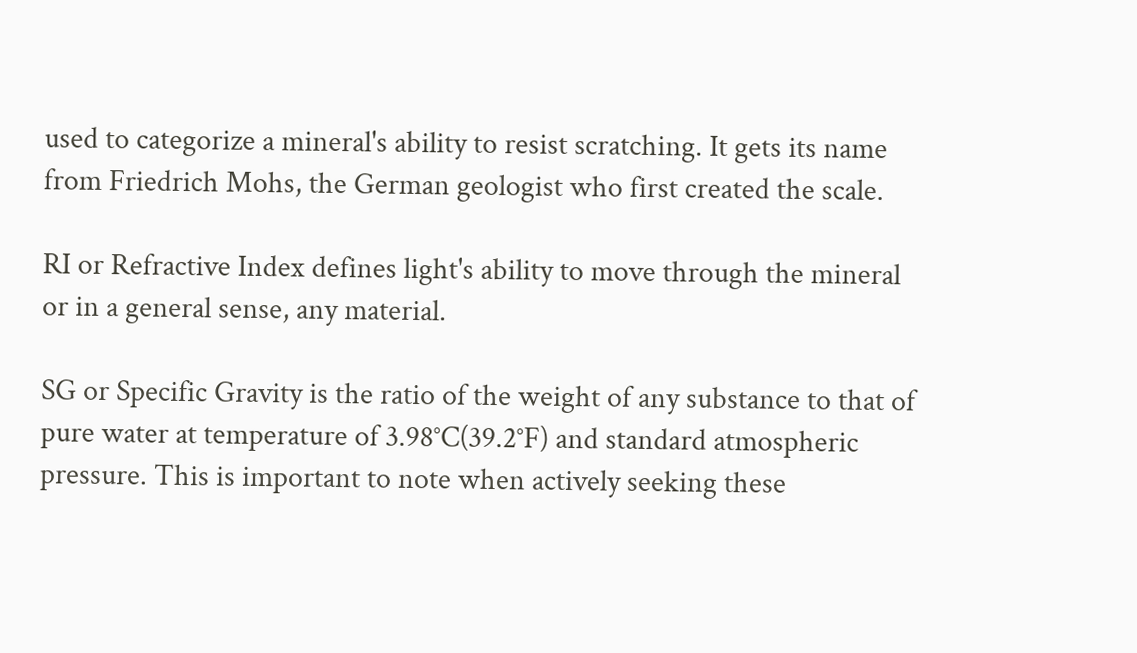used to categorize a mineral's ability to resist scratching. It gets its name from Friedrich Mohs, the German geologist who first created the scale.

RI or Refractive Index defines light's ability to move through the mineral or in a general sense, any material.

SG or Specific Gravity is the ratio of the weight of any substance to that of pure water at temperature of 3.98°C(39.2°F) and standard atmospheric pressure. This is important to note when actively seeking these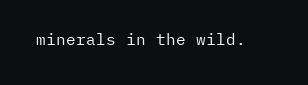minerals in the wild.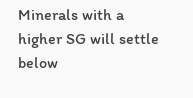Minerals with a higher SG will settle below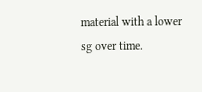material with a lower sg over time.